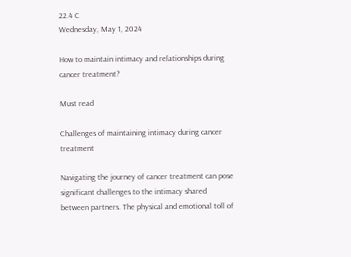22.4 C
Wednesday, May 1, 2024

How to maintain intimacy and relationships during cancer treatment?

Must read

Challenges of maintaining intimacy during cancer treatment

Navigating the journey of cancer treatment can pose significant challenges to the intimacy shared between partners. The physical and emotional toll of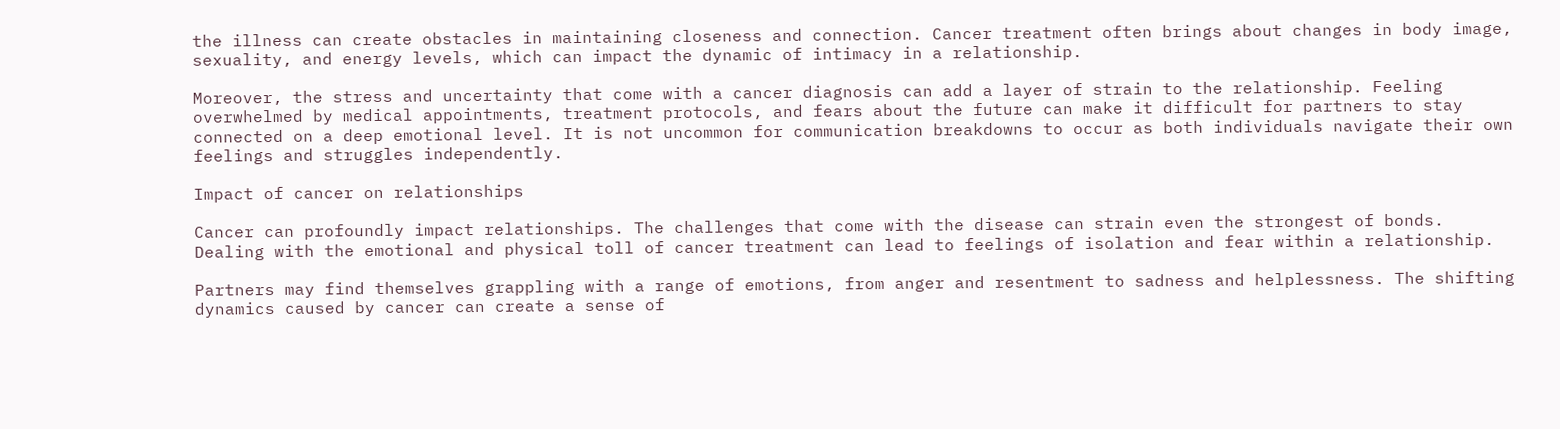the illness can create obstacles in maintaining closeness and connection. Cancer treatment often brings about changes in body image, sexuality, and energy levels, which can impact the dynamic of intimacy in a relationship.

Moreover, the stress and uncertainty that come with a cancer diagnosis can add a layer of strain to the relationship. Feeling overwhelmed by medical appointments, treatment protocols, and fears about the future can make it difficult for partners to stay connected on a deep emotional level. It is not uncommon for communication breakdowns to occur as both individuals navigate their own feelings and struggles independently.

Impact of cancer on relationships

Cancer can profoundly impact relationships. The challenges that come with the disease can strain even the strongest of bonds. Dealing with the emotional and physical toll of cancer treatment can lead to feelings of isolation and fear within a relationship.

Partners may find themselves grappling with a range of emotions, from anger and resentment to sadness and helplessness. The shifting dynamics caused by cancer can create a sense of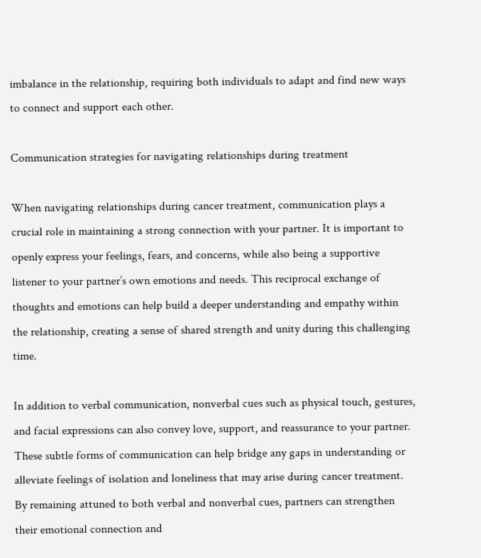imbalance in the relationship, requiring both individuals to adapt and find new ways to connect and support each other.

Communication strategies for navigating relationships during treatment

When navigating relationships during cancer treatment, communication plays a crucial role in maintaining a strong connection with your partner. It is important to openly express your feelings, fears, and concerns, while also being a supportive listener to your partner’s own emotions and needs. This reciprocal exchange of thoughts and emotions can help build a deeper understanding and empathy within the relationship, creating a sense of shared strength and unity during this challenging time.

In addition to verbal communication, nonverbal cues such as physical touch, gestures, and facial expressions can also convey love, support, and reassurance to your partner. These subtle forms of communication can help bridge any gaps in understanding or alleviate feelings of isolation and loneliness that may arise during cancer treatment. By remaining attuned to both verbal and nonverbal cues, partners can strengthen their emotional connection and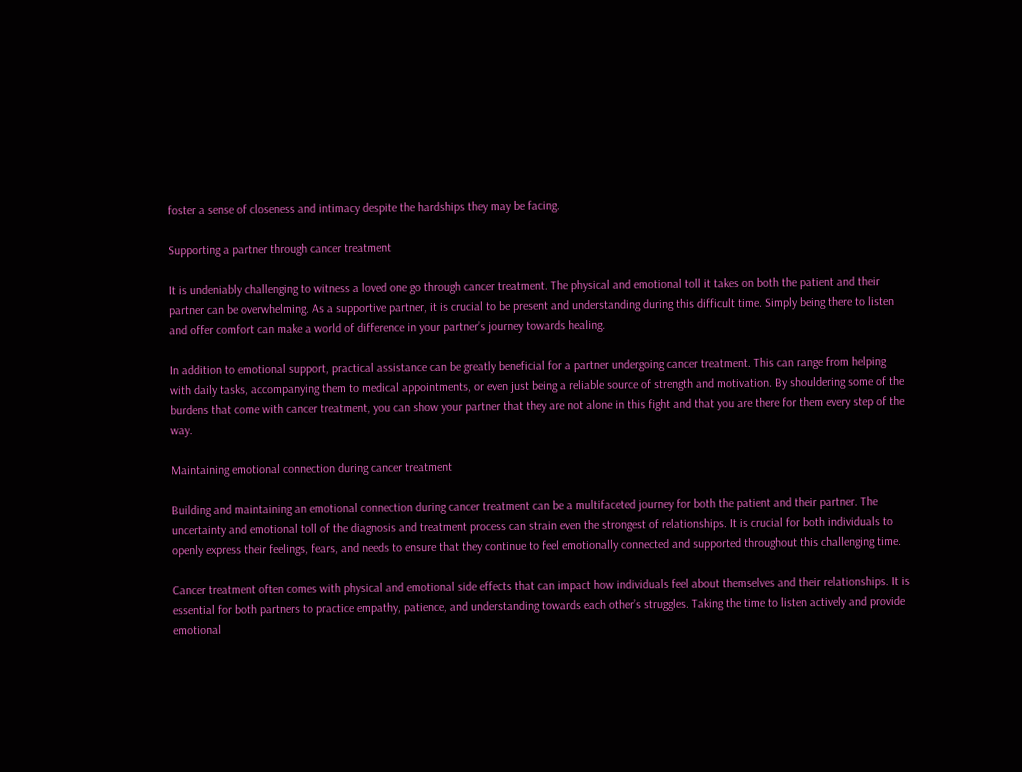foster a sense of closeness and intimacy despite the hardships they may be facing.

Supporting a partner through cancer treatment

It is undeniably challenging to witness a loved one go through cancer treatment. The physical and emotional toll it takes on both the patient and their partner can be overwhelming. As a supportive partner, it is crucial to be present and understanding during this difficult time. Simply being there to listen and offer comfort can make a world of difference in your partner’s journey towards healing.

In addition to emotional support, practical assistance can be greatly beneficial for a partner undergoing cancer treatment. This can range from helping with daily tasks, accompanying them to medical appointments, or even just being a reliable source of strength and motivation. By shouldering some of the burdens that come with cancer treatment, you can show your partner that they are not alone in this fight and that you are there for them every step of the way.

Maintaining emotional connection during cancer treatment

Building and maintaining an emotional connection during cancer treatment can be a multifaceted journey for both the patient and their partner. The uncertainty and emotional toll of the diagnosis and treatment process can strain even the strongest of relationships. It is crucial for both individuals to openly express their feelings, fears, and needs to ensure that they continue to feel emotionally connected and supported throughout this challenging time.

Cancer treatment often comes with physical and emotional side effects that can impact how individuals feel about themselves and their relationships. It is essential for both partners to practice empathy, patience, and understanding towards each other’s struggles. Taking the time to listen actively and provide emotional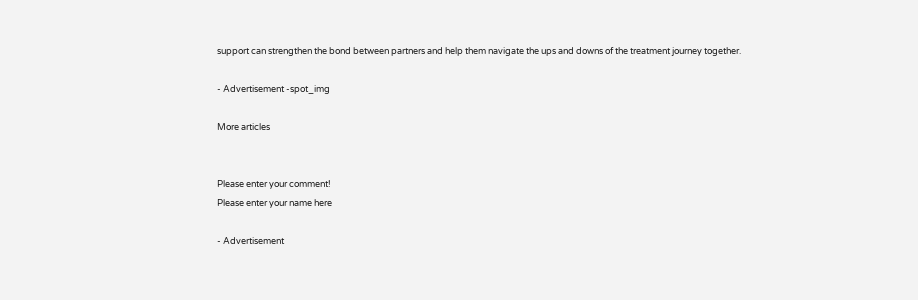support can strengthen the bond between partners and help them navigate the ups and downs of the treatment journey together.

- Advertisement -spot_img

More articles


Please enter your comment!
Please enter your name here

- Advertisement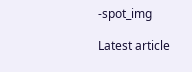-spot_img

Latest article